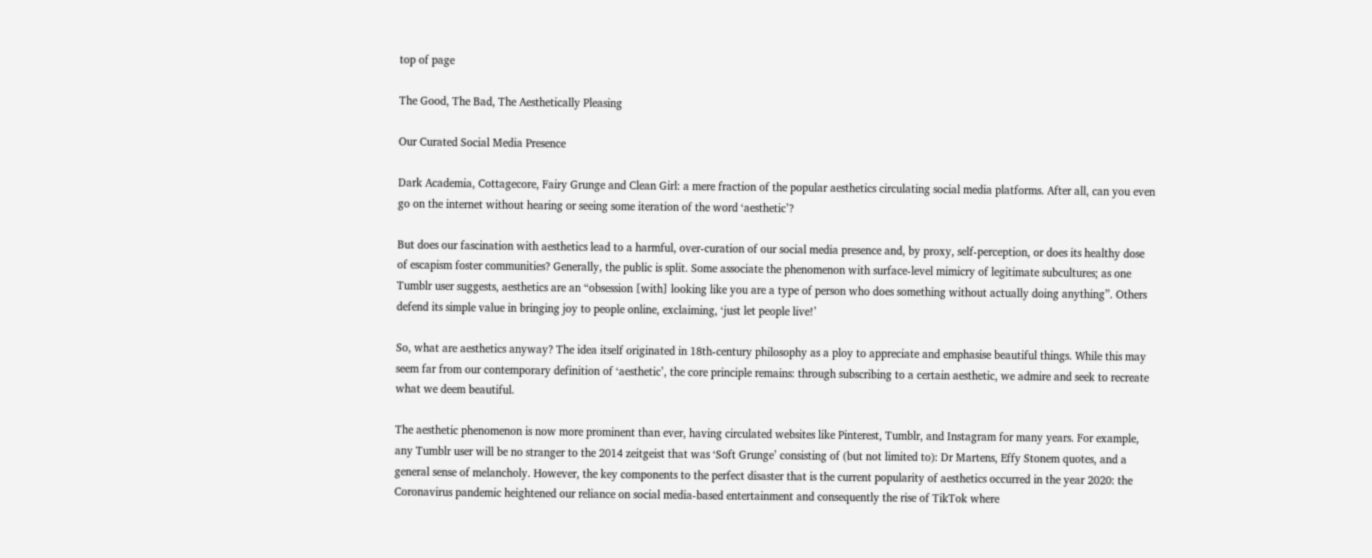top of page

The Good, The Bad, The Aesthetically Pleasing

Our Curated Social Media Presence

Dark Academia, Cottagecore, Fairy Grunge and Clean Girl: a mere fraction of the popular aesthetics circulating social media platforms. After all, can you even go on the internet without hearing or seeing some iteration of the word ‘aesthetic’?

But does our fascination with aesthetics lead to a harmful, over-curation of our social media presence and, by proxy, self-perception, or does its healthy dose of escapism foster communities? Generally, the public is split. Some associate the phenomenon with surface-level mimicry of legitimate subcultures; as one Tumblr user suggests, aesthetics are an “obsession [with] looking like you are a type of person who does something without actually doing anything”. Others defend its simple value in bringing joy to people online, exclaiming, ‘just let people live!’

So, what are aesthetics anyway? The idea itself originated in 18th-century philosophy as a ploy to appreciate and emphasise beautiful things. While this may seem far from our contemporary definition of ‘aesthetic’, the core principle remains: through subscribing to a certain aesthetic, we admire and seek to recreate what we deem beautiful.

The aesthetic phenomenon is now more prominent than ever, having circulated websites like Pinterest, Tumblr, and Instagram for many years. For example, any Tumblr user will be no stranger to the 2014 zeitgeist that was ‘Soft Grunge’ consisting of (but not limited to): Dr Martens, Effy Stonem quotes, and a general sense of melancholy. However, the key components to the perfect disaster that is the current popularity of aesthetics occurred in the year 2020: the Coronavirus pandemic heightened our reliance on social media-based entertainment and consequently the rise of TikTok where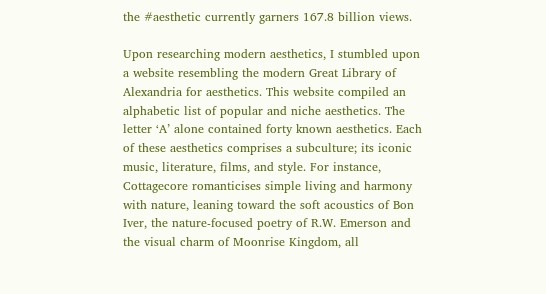the #aesthetic currently garners 167.8 billion views.

Upon researching modern aesthetics, I stumbled upon a website resembling the modern Great Library of Alexandria for aesthetics. This website compiled an alphabetic list of popular and niche aesthetics. The letter ‘A’ alone contained forty known aesthetics. Each of these aesthetics comprises a subculture; its iconic music, literature, films, and style. For instance, Cottagecore romanticises simple living and harmony with nature, leaning toward the soft acoustics of Bon Iver, the nature-focused poetry of R.W. Emerson and the visual charm of Moonrise Kingdom, all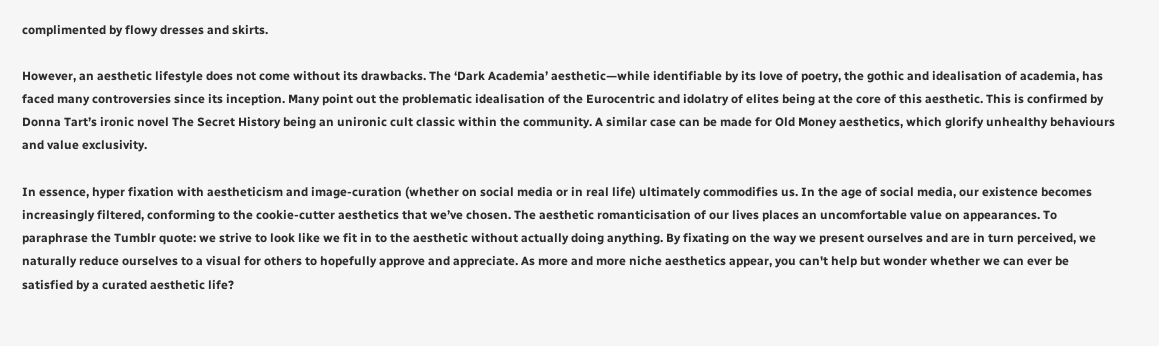complimented by flowy dresses and skirts.

However, an aesthetic lifestyle does not come without its drawbacks. The ‘Dark Academia’ aesthetic—while identifiable by its love of poetry, the gothic and idealisation of academia, has faced many controversies since its inception. Many point out the problematic idealisation of the Eurocentric and idolatry of elites being at the core of this aesthetic. This is confirmed by Donna Tart’s ironic novel The Secret History being an unironic cult classic within the community. A similar case can be made for Old Money aesthetics, which glorify unhealthy behaviours and value exclusivity.

In essence, hyper fixation with aestheticism and image-curation (whether on social media or in real life) ultimately commodifies us. In the age of social media, our existence becomes increasingly filtered, conforming to the cookie-cutter aesthetics that we’ve chosen. The aesthetic romanticisation of our lives places an uncomfortable value on appearances. To paraphrase the Tumblr quote: we strive to look like we fit in to the aesthetic without actually doing anything. By fixating on the way we present ourselves and are in turn perceived, we naturally reduce ourselves to a visual for others to hopefully approve and appreciate. As more and more niche aesthetics appear, you can't help but wonder whether we can ever be satisfied by a curated aesthetic life?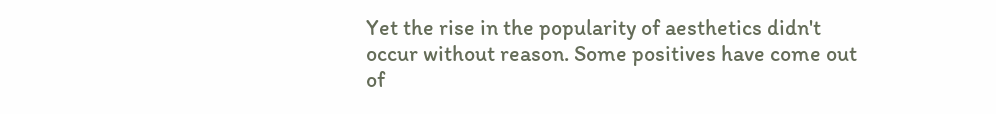Yet the rise in the popularity of aesthetics didn't occur without reason. Some positives have come out of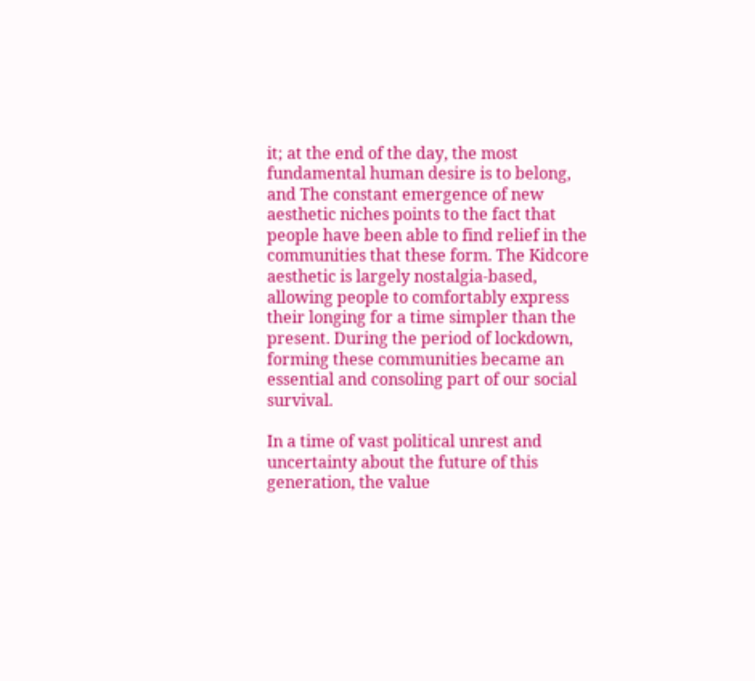it; at the end of the day, the most fundamental human desire is to belong, and The constant emergence of new aesthetic niches points to the fact that people have been able to find relief in the communities that these form. The Kidcore aesthetic is largely nostalgia-based, allowing people to comfortably express their longing for a time simpler than the present. During the period of lockdown, forming these communities became an essential and consoling part of our social survival.

In a time of vast political unrest and uncertainty about the future of this generation, the value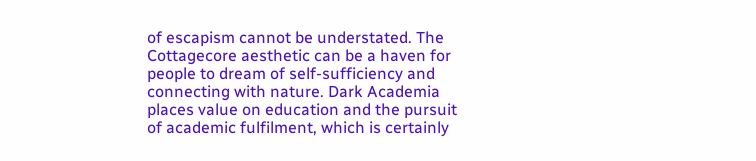of escapism cannot be understated. The Cottagecore aesthetic can be a haven for people to dream of self-sufficiency and connecting with nature. Dark Academia places value on education and the pursuit of academic fulfilment, which is certainly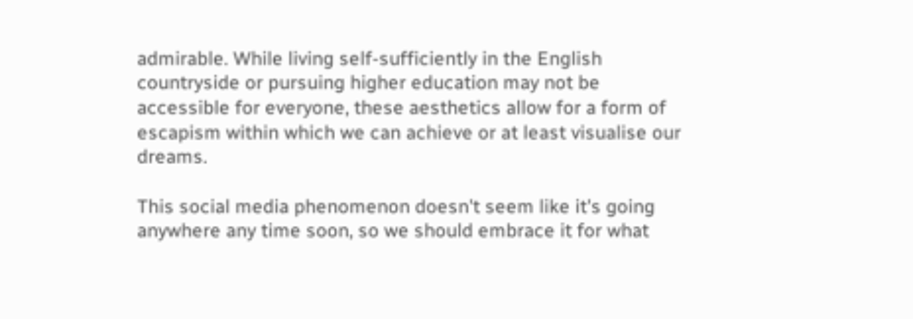admirable. While living self-sufficiently in the English countryside or pursuing higher education may not be accessible for everyone, these aesthetics allow for a form of escapism within which we can achieve or at least visualise our dreams.

This social media phenomenon doesn't seem like it's going anywhere any time soon, so we should embrace it for what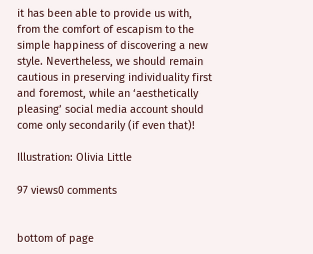it has been able to provide us with, from the comfort of escapism to the simple happiness of discovering a new style. Nevertheless, we should remain cautious in preserving individuality first and foremost, while an ‘aesthetically pleasing’ social media account should come only secondarily (if even that)!

Illustration: Olivia Little

97 views0 comments


bottom of page